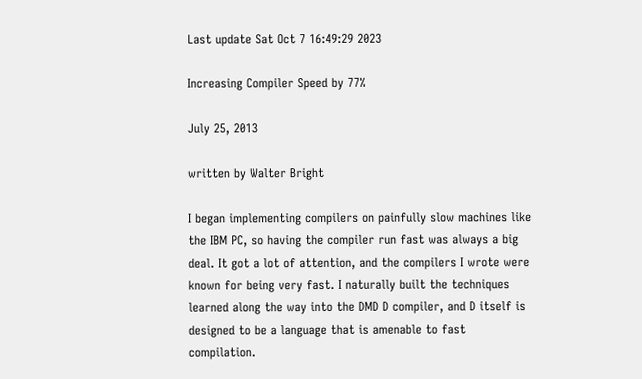Last update Sat Oct 7 16:49:29 2023

Increasing Compiler Speed by 77%

July 25, 2013

written by Walter Bright

I began implementing compilers on painfully slow machines like the IBM PC, so having the compiler run fast was always a big deal. It got a lot of attention, and the compilers I wrote were known for being very fast. I naturally built the techniques learned along the way into the DMD D compiler, and D itself is designed to be a language that is amenable to fast compilation.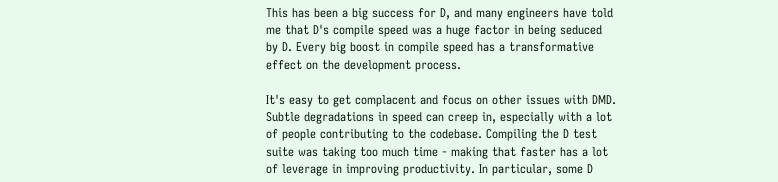This has been a big success for D, and many engineers have told me that D's compile speed was a huge factor in being seduced by D. Every big boost in compile speed has a transformative effect on the development process.

It's easy to get complacent and focus on other issues with DMD. Subtle degradations in speed can creep in, especially with a lot of people contributing to the codebase. Compiling the D test suite was taking too much time - making that faster has a lot of leverage in improving productivity. In particular, some D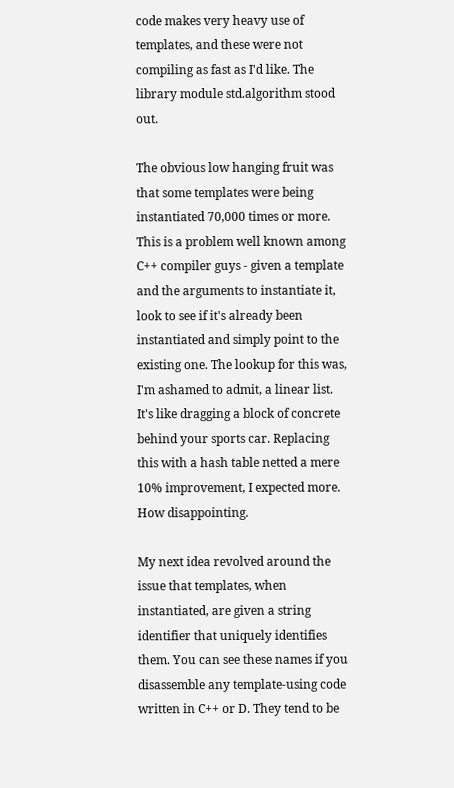code makes very heavy use of templates, and these were not compiling as fast as I'd like. The library module std.algorithm stood out.

The obvious low hanging fruit was that some templates were being instantiated 70,000 times or more. This is a problem well known among C++ compiler guys - given a template and the arguments to instantiate it, look to see if it's already been instantiated and simply point to the existing one. The lookup for this was, I'm ashamed to admit, a linear list. It's like dragging a block of concrete behind your sports car. Replacing this with a hash table netted a mere 10% improvement, I expected more. How disappointing.

My next idea revolved around the issue that templates, when instantiated, are given a string identifier that uniquely identifies them. You can see these names if you disassemble any template-using code written in C++ or D. They tend to be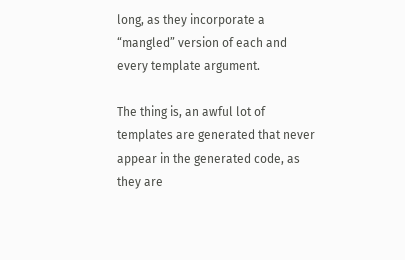long, as they incorporate a “mangled” version of each and every template argument.

The thing is, an awful lot of templates are generated that never appear in the generated code, as they are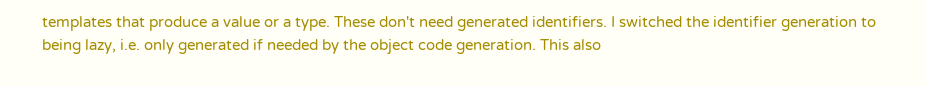templates that produce a value or a type. These don't need generated identifiers. I switched the identifier generation to being lazy, i.e. only generated if needed by the object code generation. This also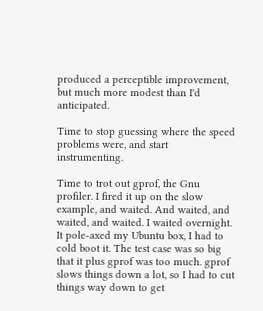produced a perceptible improvement, but much more modest than I'd anticipated.

Time to stop guessing where the speed problems were, and start instrumenting.

Time to trot out gprof, the Gnu profiler. I fired it up on the slow example, and waited. And waited, and waited, and waited. I waited overnight. It pole-axed my Ubuntu box, I had to cold boot it. The test case was so big that it plus gprof was too much. gprof slows things down a lot, so I had to cut things way down to get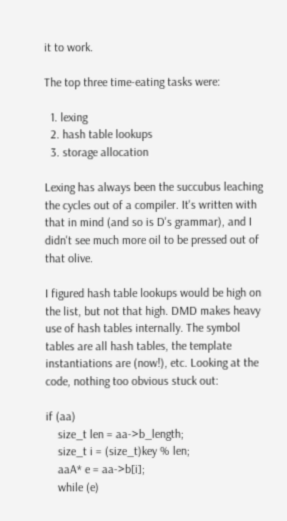it to work.

The top three time-eating tasks were:

  1. lexing
  2. hash table lookups
  3. storage allocation

Lexing has always been the succubus leaching the cycles out of a compiler. It's written with that in mind (and so is D's grammar), and I didn't see much more oil to be pressed out of that olive.

I figured hash table lookups would be high on the list, but not that high. DMD makes heavy use of hash tables internally. The symbol tables are all hash tables, the template instantiations are (now!), etc. Looking at the code, nothing too obvious stuck out:

if (aa)
    size_t len = aa->b_length;
    size_t i = (size_t)key % len;
    aaA* e = aa->b[i];
    while (e)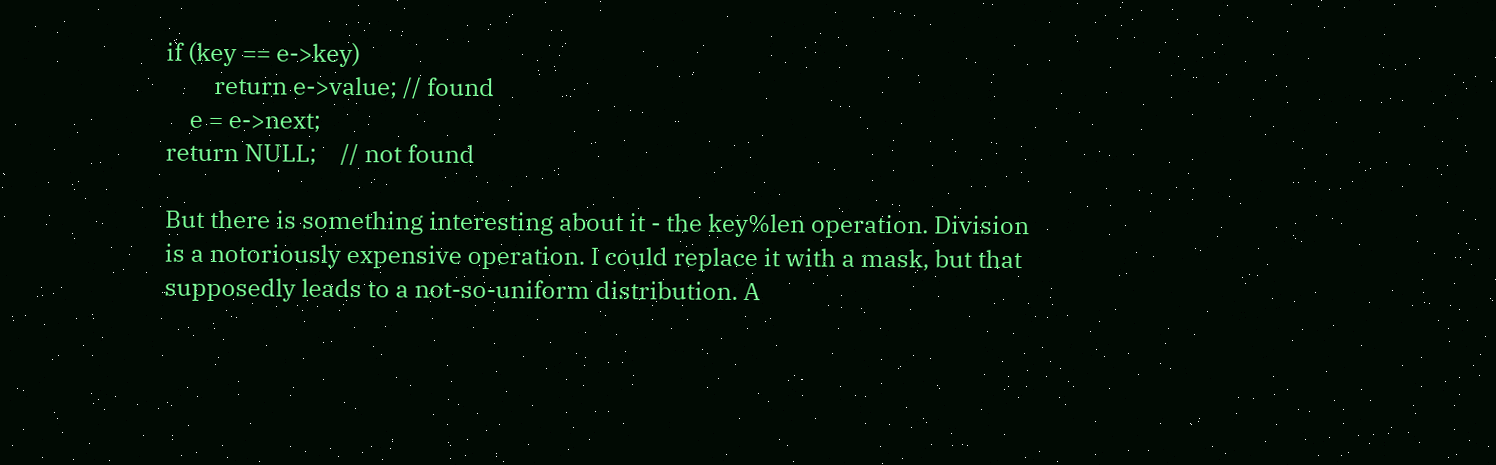if (key == e->key)
        return e->value; // found
    e = e->next;
return NULL;    // not found

But there is something interesting about it - the key%len operation. Division is a notoriously expensive operation. I could replace it with a mask, but that supposedly leads to a not-so-uniform distribution. A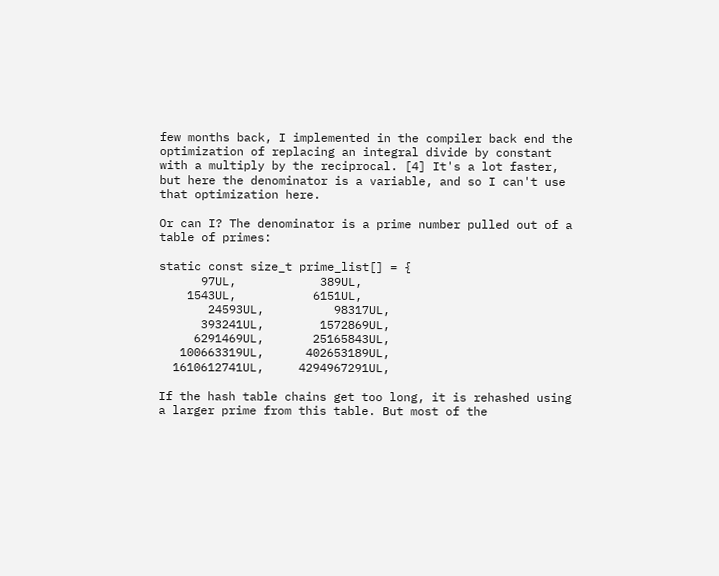few months back, I implemented in the compiler back end the optimization of replacing an integral divide by constant with a multiply by the reciprocal. [4] It's a lot faster, but here the denominator is a variable, and so I can't use that optimization here.

Or can I? The denominator is a prime number pulled out of a table of primes:

static const size_t prime_list[] = {
      97UL,            389UL,
    1543UL,           6151UL,
       24593UL,          98317UL,
      393241UL,        1572869UL,
     6291469UL,       25165843UL,
   100663319UL,      402653189UL,
  1610612741UL,     4294967291UL,

If the hash table chains get too long, it is rehashed using a larger prime from this table. But most of the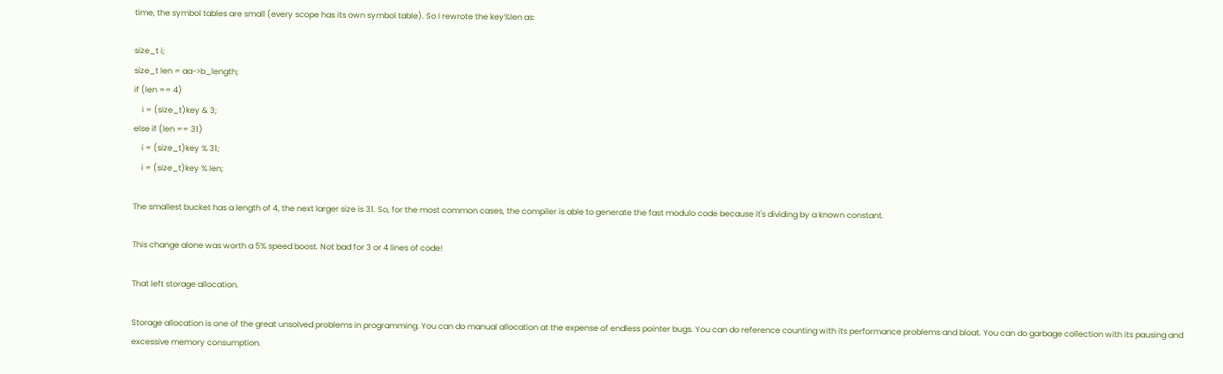time, the symbol tables are small (every scope has its own symbol table). So I rewrote the key%len as:

size_t i;
size_t len = aa->b_length;
if (len == 4)
    i = (size_t)key & 3;
else if (len == 31)
    i = (size_t)key % 31;
    i = (size_t)key % len;

The smallest bucket has a length of 4, the next larger size is 31. So, for the most common cases, the compiler is able to generate the fast modulo code because it's dividing by a known constant.

This change alone was worth a 5% speed boost. Not bad for 3 or 4 lines of code!

That left storage allocation.

Storage allocation is one of the great unsolved problems in programming. You can do manual allocation at the expense of endless pointer bugs. You can do reference counting with its performance problems and bloat. You can do garbage collection with its pausing and excessive memory consumption.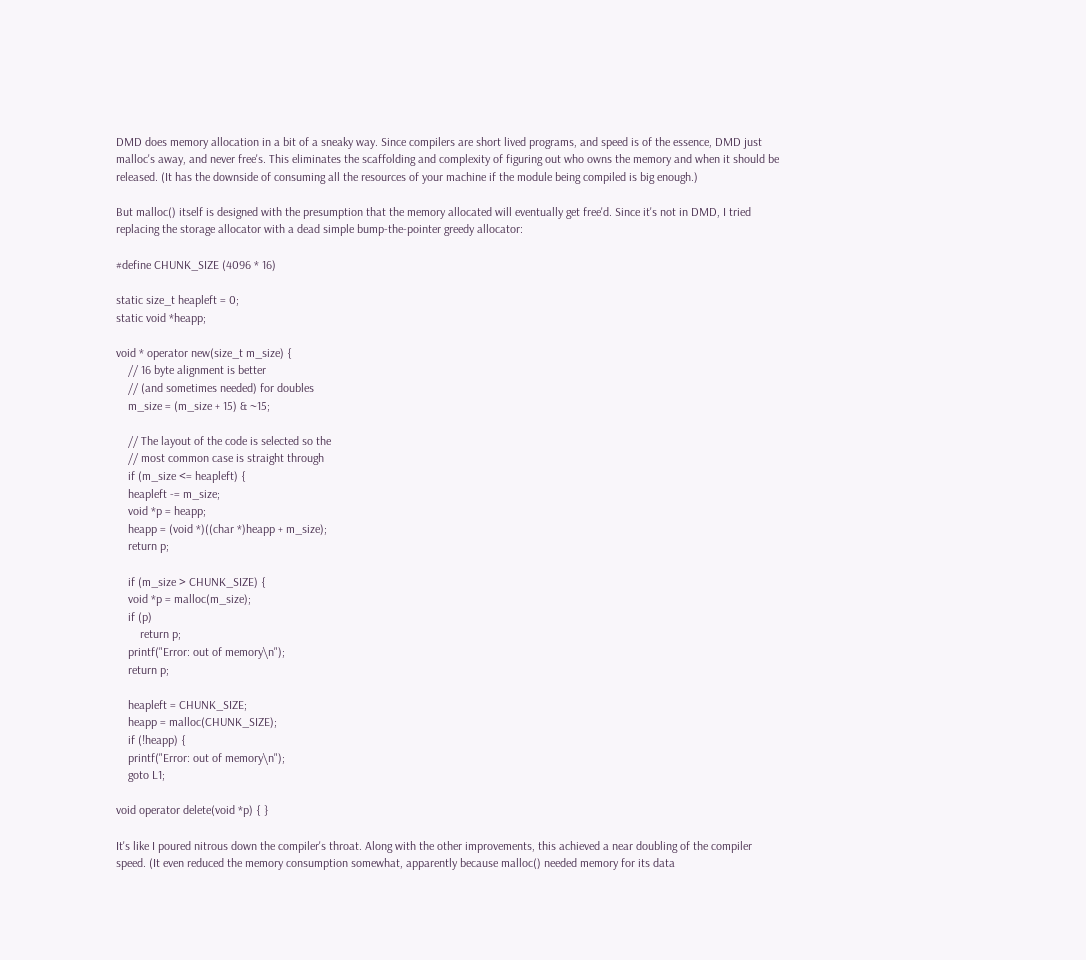DMD does memory allocation in a bit of a sneaky way. Since compilers are short lived programs, and speed is of the essence, DMD just malloc's away, and never free's. This eliminates the scaffolding and complexity of figuring out who owns the memory and when it should be released. (It has the downside of consuming all the resources of your machine if the module being compiled is big enough.)

But malloc() itself is designed with the presumption that the memory allocated will eventually get free'd. Since it's not in DMD, I tried replacing the storage allocator with a dead simple bump-the-pointer greedy allocator:

#define CHUNK_SIZE (4096 * 16)

static size_t heapleft = 0;
static void *heapp;

void * operator new(size_t m_size) {
    // 16 byte alignment is better
    // (and sometimes needed) for doubles
    m_size = (m_size + 15) & ~15;

    // The layout of the code is selected so the
    // most common case is straight through
    if (m_size <= heapleft) {
    heapleft -= m_size;
    void *p = heapp;
    heapp = (void *)((char *)heapp + m_size);
    return p;

    if (m_size > CHUNK_SIZE) {
    void *p = malloc(m_size);
    if (p)
        return p;
    printf("Error: out of memory\n");
    return p;

    heapleft = CHUNK_SIZE;
    heapp = malloc(CHUNK_SIZE);
    if (!heapp) {
    printf("Error: out of memory\n");
    goto L1;

void operator delete(void *p) { }

It's like I poured nitrous down the compiler's throat. Along with the other improvements, this achieved a near doubling of the compiler speed. (It even reduced the memory consumption somewhat, apparently because malloc() needed memory for its data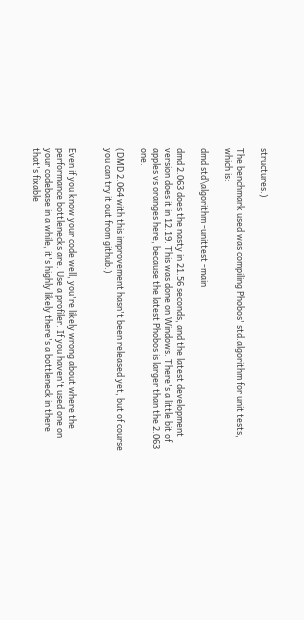structures.)

The benchmark used was compiling Phobos' std.algorithm for unit tests, which is:

dmd std\algorithm -unittest -main

dmd 2.063 does the nasty in 21.56 seconds, and the latest development version does it in 12.19. This was done on Windows. There's a little bit of apples vs oranges here, because the latest Phobos is larger than the 2.063 one.

(DMD 2.064 with this improvement hasn't been released yet, but of course you can try it out from github.)


Even if you know your code well, you're likely wrong about where the performance bottlenecks are. Use a profiler. If you haven't used one on your codebase in a while, it's highly likely there's a bottleneck in there that's fixable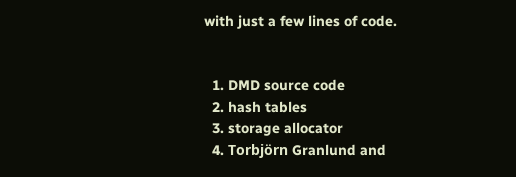with just a few lines of code.


  1. DMD source code
  2. hash tables
  3. storage allocator
  4. Torbjörn Granlund and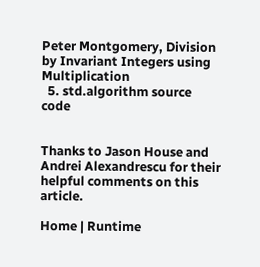Peter Montgomery, Division by Invariant Integers using Multiplication
  5. std.algorithm source code


Thanks to Jason House and Andrei Alexandrescu for their helpful comments on this article.

Home | Runtime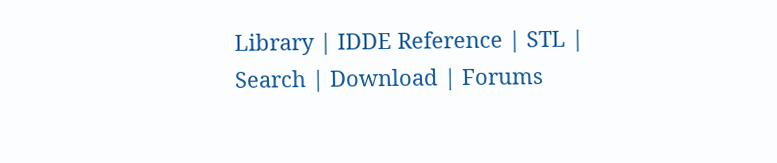Library | IDDE Reference | STL | Search | Download | Forums